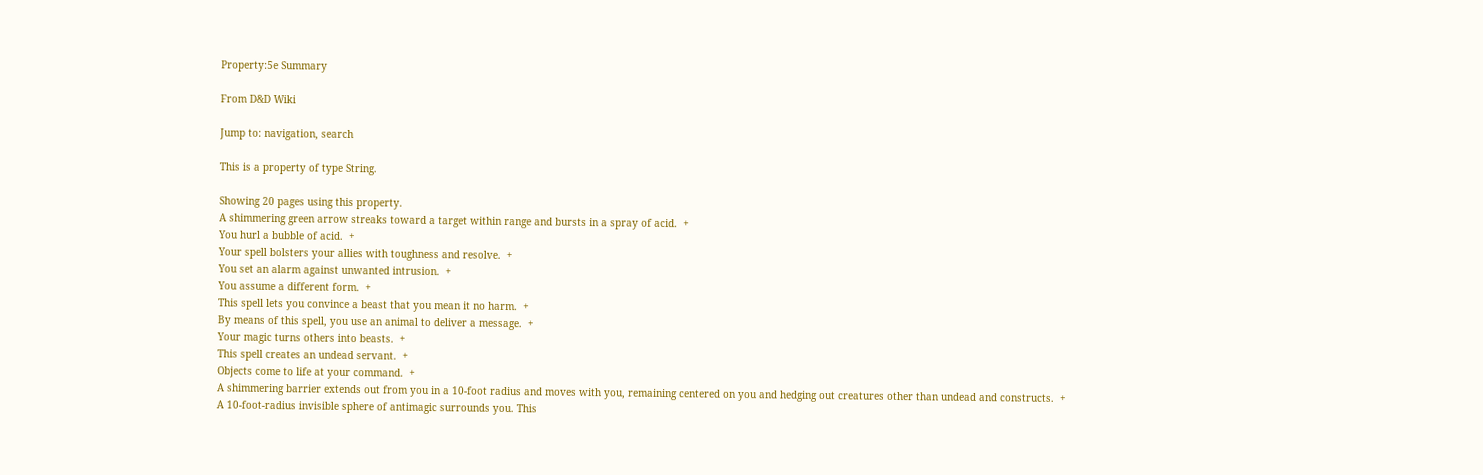Property:5e Summary

From D&D Wiki

Jump to: navigation, search

This is a property of type String.

Showing 20 pages using this property.
A shimmering green arrow streaks toward a target within range and bursts in a spray of acid.  +
You hurl a bubble of acid.  +
Your spell bolsters your allies with toughness and resolve.  +
You set an alarm against unwanted intrusion.  +
You assume a different form.  +
This spell lets you convince a beast that you mean it no harm.  +
By means of this spell, you use an animal to deliver a message.  +
Your magic turns others into beasts.  +
This spell creates an undead servant.  +
Objects come to life at your command.  +
A shimmering barrier extends out from you in a 10-foot radius and moves with you, remaining centered on you and hedging out creatures other than undead and constructs.  +
A 10-foot-radius invisible sphere of antimagic surrounds you. This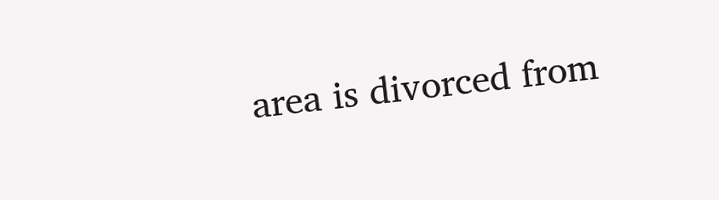area is divorced from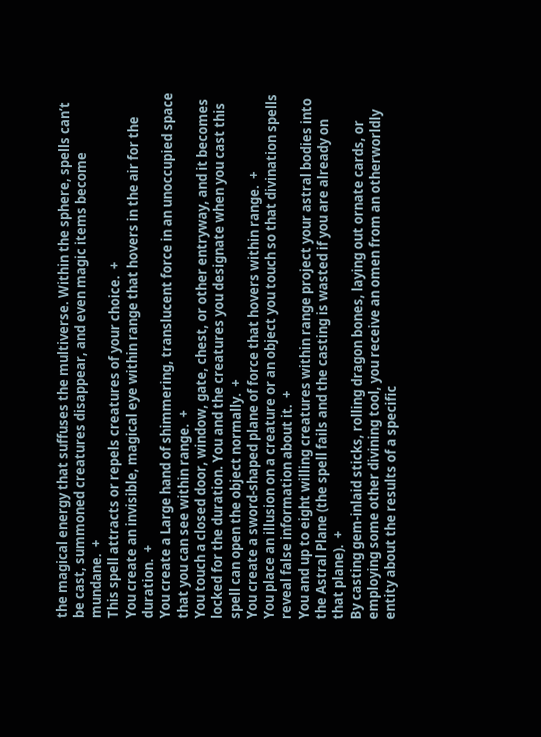the magical energy that suffuses the multiverse. Within the sphere, spells can’t be cast, summoned creatures disappear, and even magic items become mundane.  +
This spell attracts or repels creatures of your choice.  +
You create an invisible, magical eye within range that hovers in the air for the duration.  +
You create a Large hand of shimmering, translucent force in an unoccupied space that you can see within range.  +
You touch a closed door, window, gate, chest, or other entryway, and it becomes locked for the duration. You and the creatures you designate when you cast this spell can open the object normally.  +
You create a sword-shaped plane of force that hovers within range.  +
You place an illusion on a creature or an object you touch so that divination spells reveal false information about it.  +
You and up to eight willing creatures within range project your astral bodies into the Astral Plane (the spell fails and the casting is wasted if you are already on that plane).  +
By casting gem-inlaid sticks, rolling dragon bones, laying out ornate cards, or employing some other divining tool, you receive an omen from an otherworldly entity about the results of a specific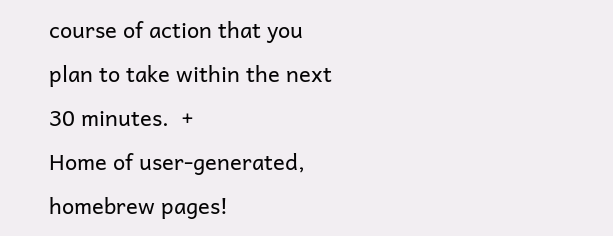course of action that you plan to take within the next 30 minutes.  +
Home of user-generated,
homebrew pages!